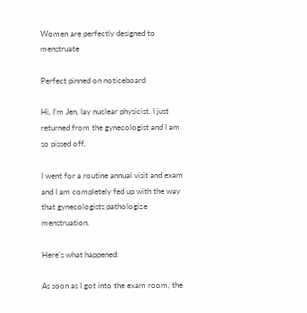Women are perfectly designed to menstruate

Perfect pinned on noticeboard

Hi, I’m Jen, lay nuclear physicist. I just returned from the gynecologist and I am so pissed off.

I went for a routine annual visit and exam and I am completely fed up with the way that gynecologists pathologize menstruation.

Here’s what happened:

As soon as I got into the exam room, the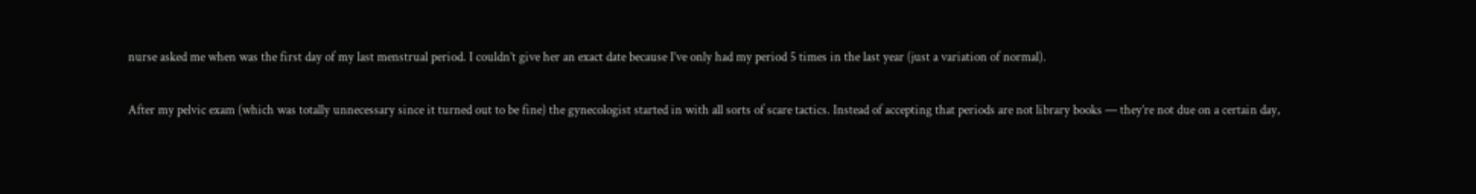nurse asked me when was the first day of my last menstrual period. I couldn’t give her an exact date because I’ve only had my period 5 times in the last year (just a variation of normal).

After my pelvic exam (which was totally unnecessary since it turned out to be fine) the gynecologist started in with all sorts of scare tactics. Instead of accepting that periods are not library books — they’re not due on a certain day,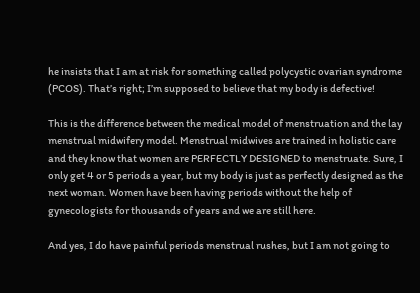he insists that I am at risk for something called polycystic ovarian syndrome (PCOS). That’s right; I’m supposed to believe that my body is defective!

This is the difference between the medical model of menstruation and the lay menstrual midwifery model. Menstrual midwives are trained in holistic care and they know that women are PERFECTLY DESIGNED to menstruate. Sure, I only get 4 or 5 periods a year, but my body is just as perfectly designed as the next woman. Women have been having periods without the help of gynecologists for thousands of years and we are still here.

And yes, I do have painful periods menstrual rushes, but I am not going to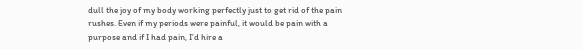dull the joy of my body working perfectly just to get rid of the pain rushes. Even if my periods were painful, it would be pain with a purpose and if I had pain, I’d hire a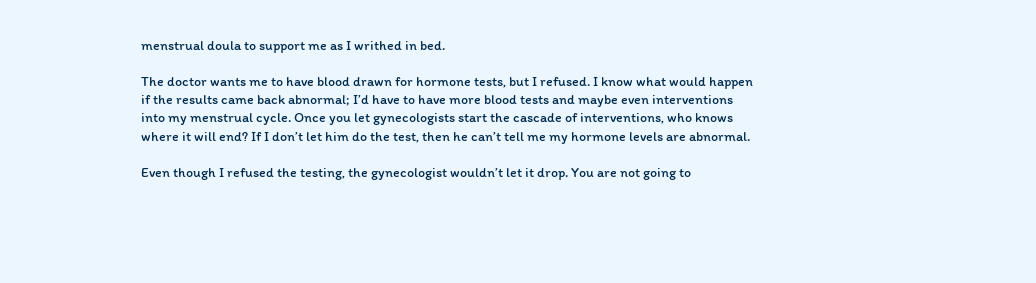menstrual doula to support me as I writhed in bed.

The doctor wants me to have blood drawn for hormone tests, but I refused. I know what would happen if the results came back abnormal; I’d have to have more blood tests and maybe even interventions into my menstrual cycle. Once you let gynecologists start the cascade of interventions, who knows where it will end? If I don’t let him do the test, then he can’t tell me my hormone levels are abnormal.

Even though I refused the testing, the gynecologist wouldn’t let it drop. You are not going to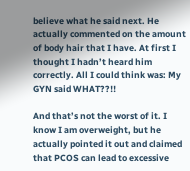believe what he said next. He actually commented on the amount of body hair that I have. At first I thought I hadn’t heard him correctly. All I could think was: My GYN said WHAT??!!

And that’s not the worst of it. I know I am overweight, but he actually pointed it out and claimed that PCOS can lead to excessive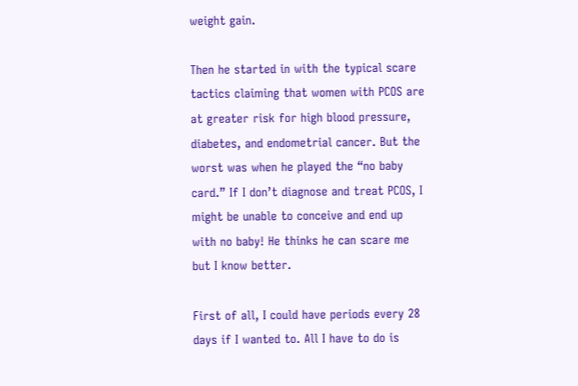weight gain.

Then he started in with the typical scare tactics claiming that women with PCOS are at greater risk for high blood pressure, diabetes, and endometrial cancer. But the worst was when he played the “no baby card.” If I don’t diagnose and treat PCOS, I might be unable to conceive and end up with no baby! He thinks he can scare me but I know better.

First of all, I could have periods every 28 days if I wanted to. All I have to do is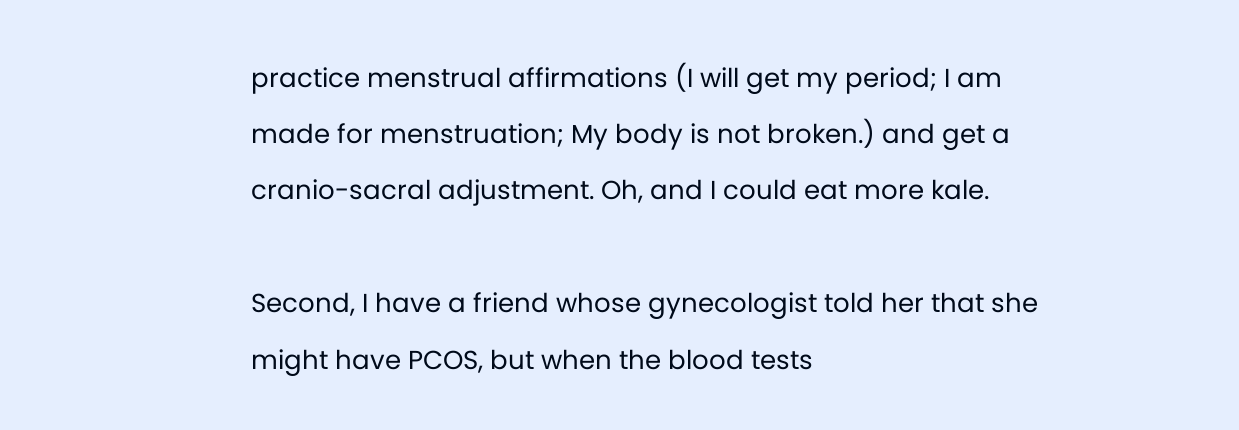practice menstrual affirmations (I will get my period; I am made for menstruation; My body is not broken.) and get a cranio-sacral adjustment. Oh, and I could eat more kale.

Second, I have a friend whose gynecologist told her that she might have PCOS, but when the blood tests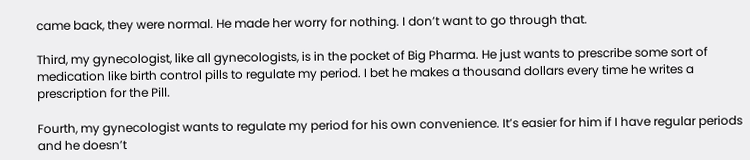came back, they were normal. He made her worry for nothing. I don’t want to go through that.

Third, my gynecologist, like all gynecologists, is in the pocket of Big Pharma. He just wants to prescribe some sort of medication like birth control pills to regulate my period. I bet he makes a thousand dollars every time he writes a prescription for the Pill.

Fourth, my gynecologist wants to regulate my period for his own convenience. It’s easier for him if I have regular periods and he doesn’t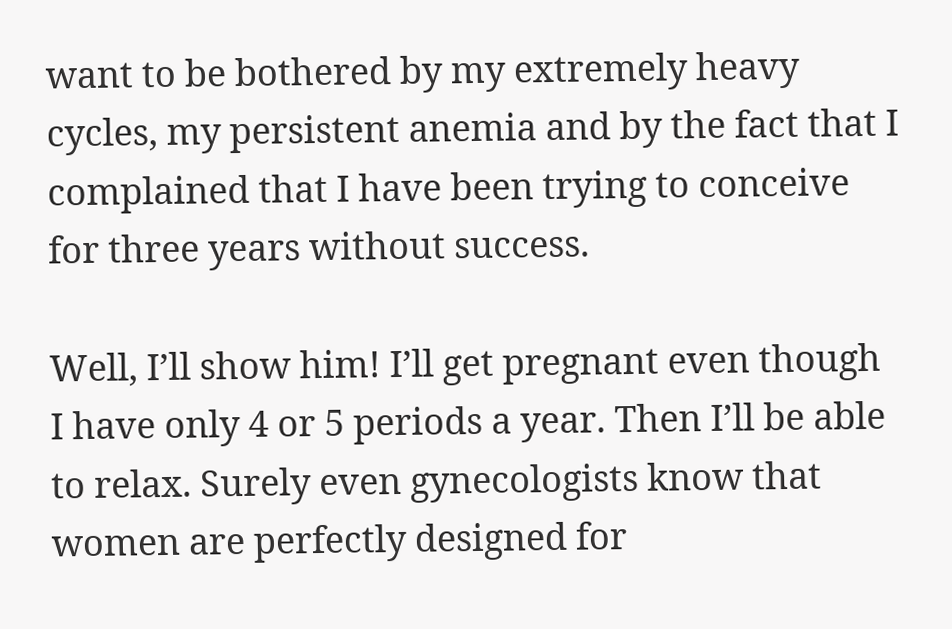want to be bothered by my extremely heavy cycles, my persistent anemia and by the fact that I complained that I have been trying to conceive for three years without success.

Well, I’ll show him! I’ll get pregnant even though I have only 4 or 5 periods a year. Then I’ll be able to relax. Surely even gynecologists know that women are perfectly designed for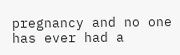pregnancy and no one has ever had a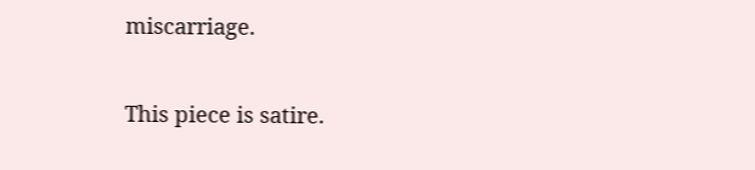miscarriage.

This piece is satire.